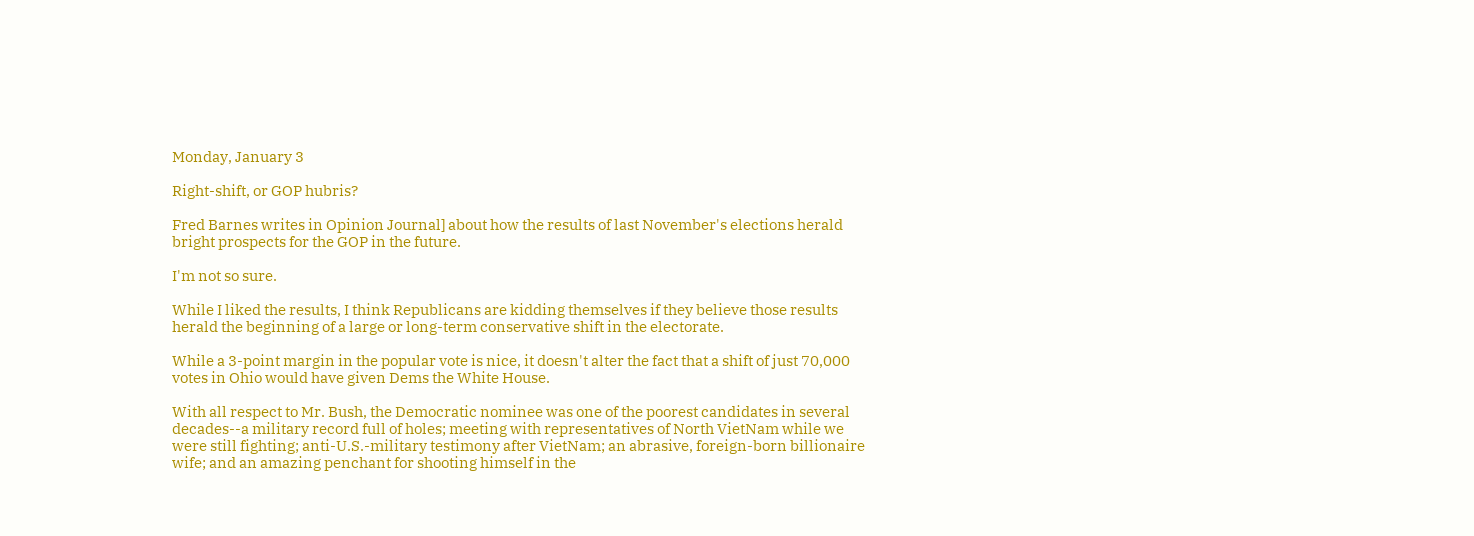Monday, January 3

Right-shift, or GOP hubris?

Fred Barnes writes in Opinion Journal] about how the results of last November's elections herald bright prospects for the GOP in the future.

I'm not so sure.

While I liked the results, I think Republicans are kidding themselves if they believe those results herald the beginning of a large or long-term conservative shift in the electorate.

While a 3-point margin in the popular vote is nice, it doesn't alter the fact that a shift of just 70,000 votes in Ohio would have given Dems the White House.

With all respect to Mr. Bush, the Democratic nominee was one of the poorest candidates in several decades--a military record full of holes; meeting with representatives of North VietNam while we were still fighting; anti-U.S.-military testimony after VietNam; an abrasive, foreign-born billionaire wife; and an amazing penchant for shooting himself in the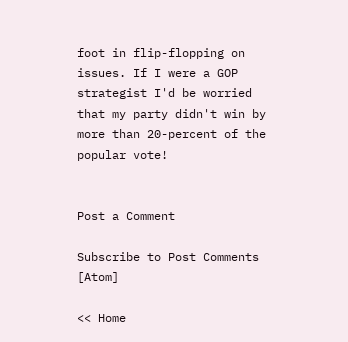foot in flip-flopping on issues. If I were a GOP strategist I'd be worried that my party didn't win by more than 20-percent of the popular vote!


Post a Comment

Subscribe to Post Comments [Atom]

<< Home